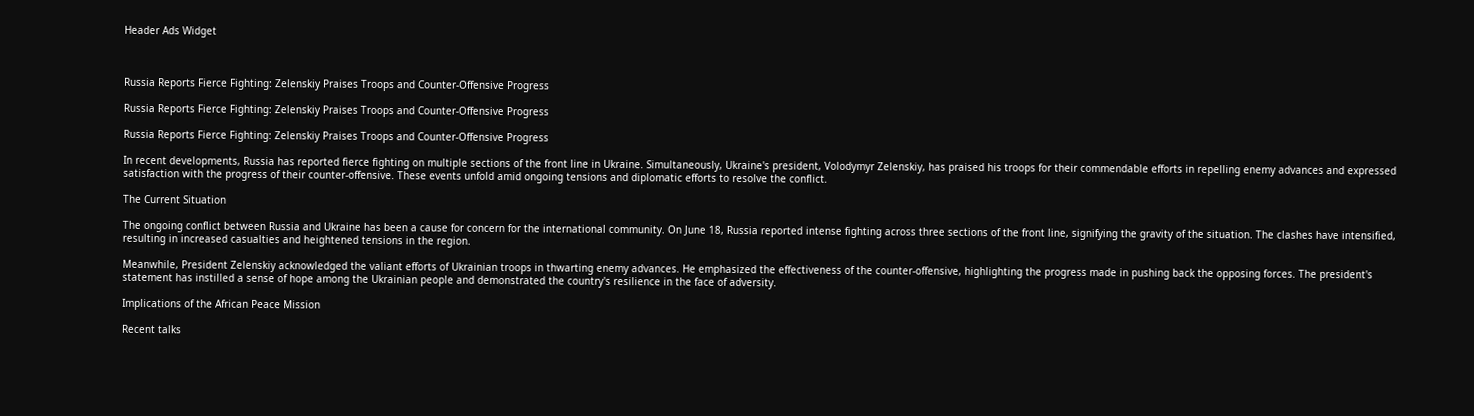Header Ads Widget



Russia Reports Fierce Fighting: Zelenskiy Praises Troops and Counter-Offensive Progress

Russia Reports Fierce Fighting: Zelenskiy Praises Troops and Counter-Offensive Progress

Russia Reports Fierce Fighting: Zelenskiy Praises Troops and Counter-Offensive Progress

In recent developments, Russia has reported fierce fighting on multiple sections of the front line in Ukraine. Simultaneously, Ukraine's president, Volodymyr Zelenskiy, has praised his troops for their commendable efforts in repelling enemy advances and expressed satisfaction with the progress of their counter-offensive. These events unfold amid ongoing tensions and diplomatic efforts to resolve the conflict.

The Current Situation

The ongoing conflict between Russia and Ukraine has been a cause for concern for the international community. On June 18, Russia reported intense fighting across three sections of the front line, signifying the gravity of the situation. The clashes have intensified, resulting in increased casualties and heightened tensions in the region.

Meanwhile, President Zelenskiy acknowledged the valiant efforts of Ukrainian troops in thwarting enemy advances. He emphasized the effectiveness of the counter-offensive, highlighting the progress made in pushing back the opposing forces. The president's statement has instilled a sense of hope among the Ukrainian people and demonstrated the country's resilience in the face of adversity.

Implications of the African Peace Mission

Recent talks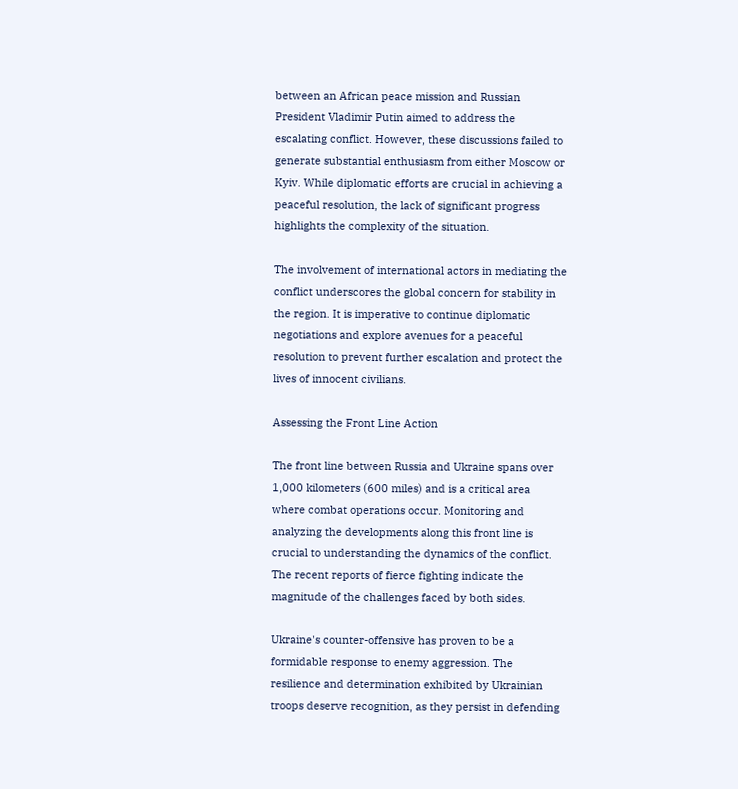between an African peace mission and Russian President Vladimir Putin aimed to address the escalating conflict. However, these discussions failed to generate substantial enthusiasm from either Moscow or Kyiv. While diplomatic efforts are crucial in achieving a peaceful resolution, the lack of significant progress highlights the complexity of the situation.

The involvement of international actors in mediating the conflict underscores the global concern for stability in the region. It is imperative to continue diplomatic negotiations and explore avenues for a peaceful resolution to prevent further escalation and protect the lives of innocent civilians.

Assessing the Front Line Action

The front line between Russia and Ukraine spans over 1,000 kilometers (600 miles) and is a critical area where combat operations occur. Monitoring and analyzing the developments along this front line is crucial to understanding the dynamics of the conflict. The recent reports of fierce fighting indicate the magnitude of the challenges faced by both sides.

Ukraine's counter-offensive has proven to be a formidable response to enemy aggression. The resilience and determination exhibited by Ukrainian troops deserve recognition, as they persist in defending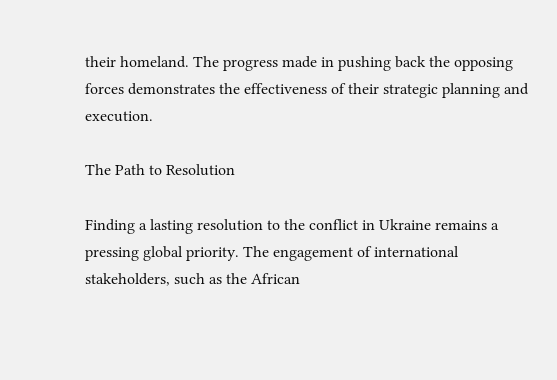their homeland. The progress made in pushing back the opposing forces demonstrates the effectiveness of their strategic planning and execution.

The Path to Resolution

Finding a lasting resolution to the conflict in Ukraine remains a pressing global priority. The engagement of international stakeholders, such as the African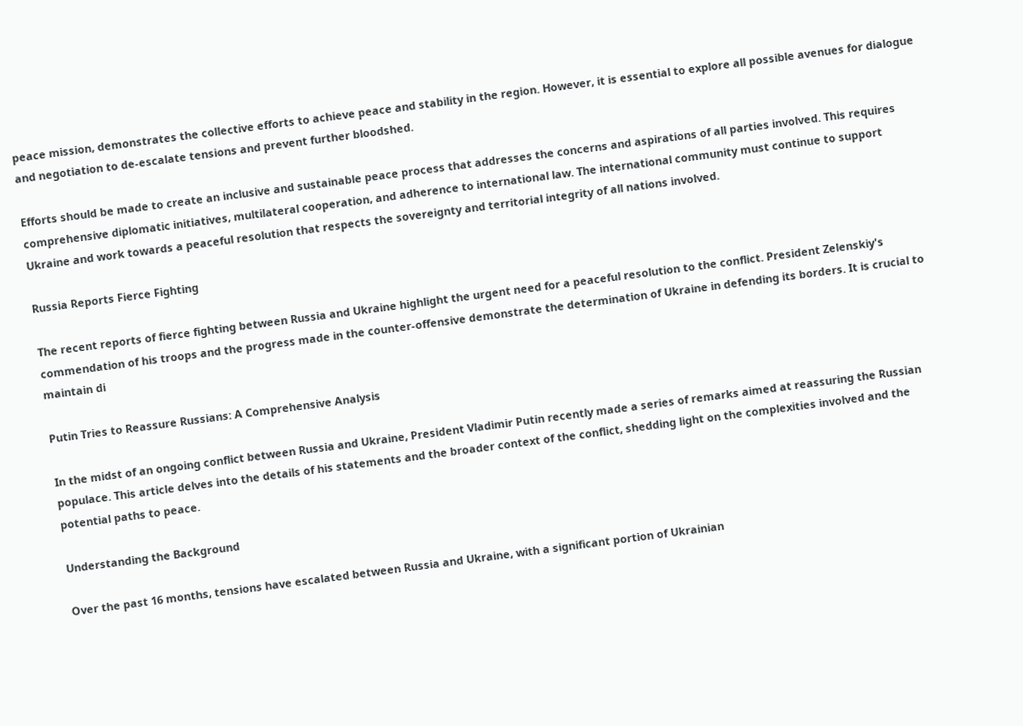peace mission, demonstrates the collective efforts to achieve peace and stability in the region. However, it is essential to explore all possible avenues for dialogue and negotiation to de-escalate tensions and prevent further bloodshed.

Efforts should be made to create an inclusive and sustainable peace process that addresses the concerns and aspirations of all parties involved. This requires comprehensive diplomatic initiatives, multilateral cooperation, and adherence to international law. The international community must continue to support Ukraine and work towards a peaceful resolution that respects the sovereignty and territorial integrity of all nations involved.

Russia Reports Fierce Fighting

The recent reports of fierce fighting between Russia and Ukraine highlight the urgent need for a peaceful resolution to the conflict. President Zelenskiy's commendation of his troops and the progress made in the counter-offensive demonstrate the determination of Ukraine in defending its borders. It is crucial to maintain di

Putin Tries to Reassure Russians: A Comprehensive Analysis

In the midst of an ongoing conflict between Russia and Ukraine, President Vladimir Putin recently made a series of remarks aimed at reassuring the Russian populace. This article delves into the details of his statements and the broader context of the conflict, shedding light on the complexities involved and the potential paths to peace.

Understanding the Background

Over the past 16 months, tensions have escalated between Russia and Ukraine, with a significant portion of Ukrainian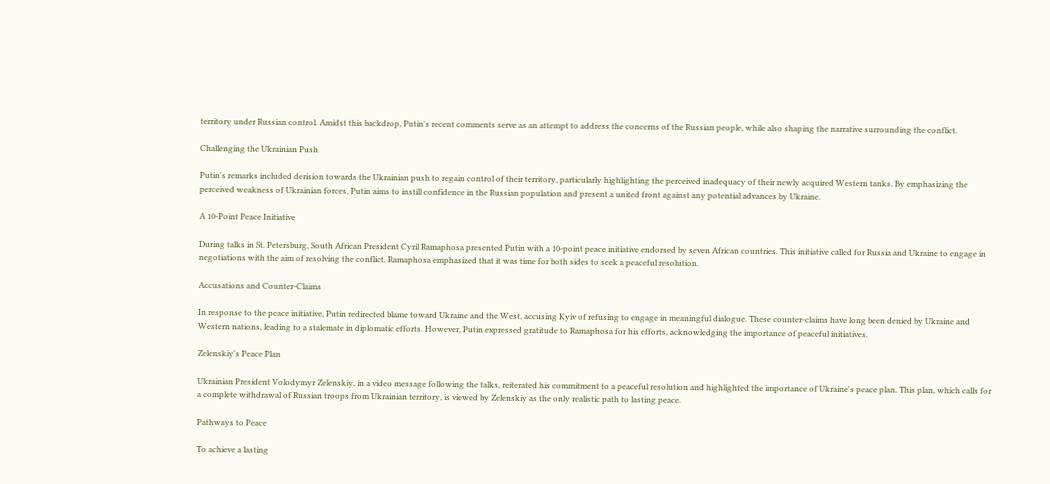territory under Russian control. Amidst this backdrop, Putin's recent comments serve as an attempt to address the concerns of the Russian people, while also shaping the narrative surrounding the conflict.

Challenging the Ukrainian Push

Putin's remarks included derision towards the Ukrainian push to regain control of their territory, particularly highlighting the perceived inadequacy of their newly acquired Western tanks. By emphasizing the perceived weakness of Ukrainian forces, Putin aims to instill confidence in the Russian population and present a united front against any potential advances by Ukraine.

A 10-Point Peace Initiative

During talks in St. Petersburg, South African President Cyril Ramaphosa presented Putin with a 10-point peace initiative endorsed by seven African countries. This initiative called for Russia and Ukraine to engage in negotiations with the aim of resolving the conflict. Ramaphosa emphasized that it was time for both sides to seek a peaceful resolution.

Accusations and Counter-Claims

In response to the peace initiative, Putin redirected blame toward Ukraine and the West, accusing Kyiv of refusing to engage in meaningful dialogue. These counter-claims have long been denied by Ukraine and Western nations, leading to a stalemate in diplomatic efforts. However, Putin expressed gratitude to Ramaphosa for his efforts, acknowledging the importance of peaceful initiatives.

Zelenskiy's Peace Plan

Ukrainian President Volodymyr Zelenskiy, in a video message following the talks, reiterated his commitment to a peaceful resolution and highlighted the importance of Ukraine's peace plan. This plan, which calls for a complete withdrawal of Russian troops from Ukrainian territory, is viewed by Zelenskiy as the only realistic path to lasting peace.

Pathways to Peace

To achieve a lasting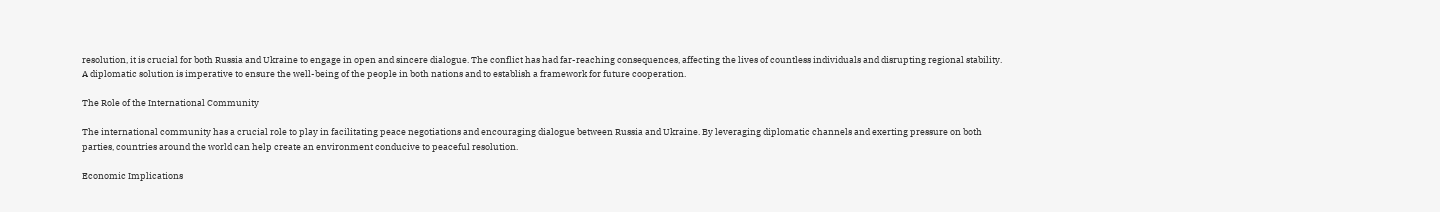resolution, it is crucial for both Russia and Ukraine to engage in open and sincere dialogue. The conflict has had far-reaching consequences, affecting the lives of countless individuals and disrupting regional stability. A diplomatic solution is imperative to ensure the well-being of the people in both nations and to establish a framework for future cooperation.

The Role of the International Community

The international community has a crucial role to play in facilitating peace negotiations and encouraging dialogue between Russia and Ukraine. By leveraging diplomatic channels and exerting pressure on both parties, countries around the world can help create an environment conducive to peaceful resolution.

Economic Implications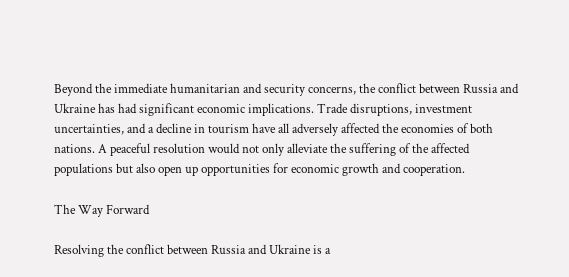Beyond the immediate humanitarian and security concerns, the conflict between Russia and Ukraine has had significant economic implications. Trade disruptions, investment uncertainties, and a decline in tourism have all adversely affected the economies of both nations. A peaceful resolution would not only alleviate the suffering of the affected populations but also open up opportunities for economic growth and cooperation.

The Way Forward

Resolving the conflict between Russia and Ukraine is a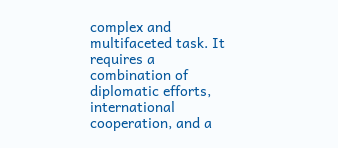complex and multifaceted task. It requires a combination of diplomatic efforts, international cooperation, and a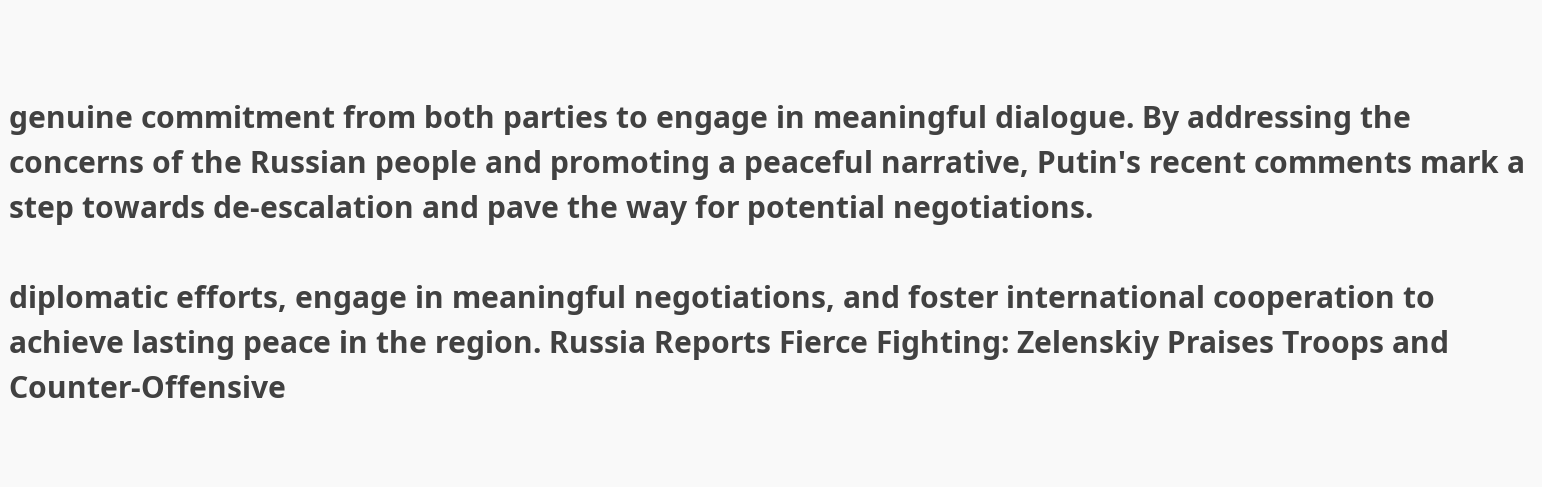genuine commitment from both parties to engage in meaningful dialogue. By addressing the concerns of the Russian people and promoting a peaceful narrative, Putin's recent comments mark a step towards de-escalation and pave the way for potential negotiations.

diplomatic efforts, engage in meaningful negotiations, and foster international cooperation to achieve lasting peace in the region. Russia Reports Fierce Fighting: Zelenskiy Praises Troops and Counter-Offensive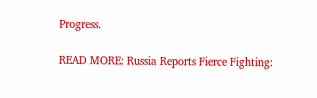Progress.

READ MORE: Russia Reports Fierce Fighting: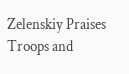Zelenskiy Praises Troops and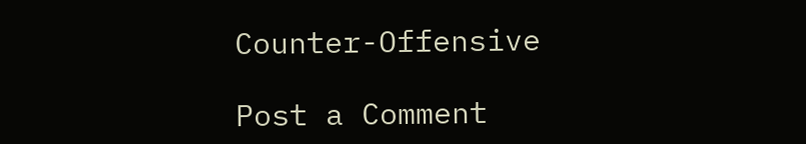Counter-Offensive

Post a Comment